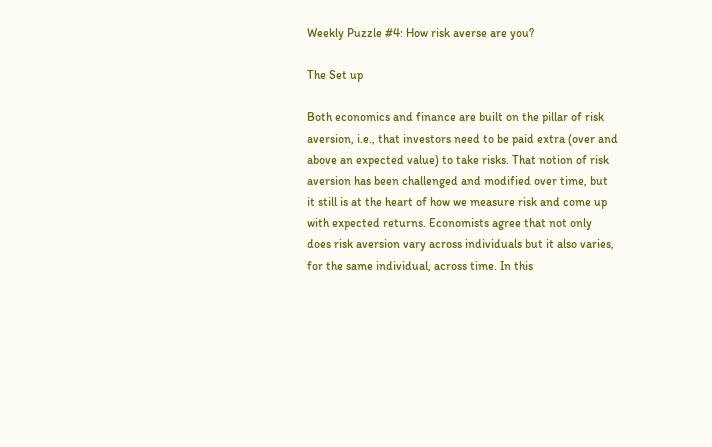Weekly Puzzle #4: How risk averse are you?

The Set up

Both economics and finance are built on the pillar of risk aversion, i.e., that investors need to be paid extra (over and above an expected value) to take risks. That notion of risk aversion has been challenged and modified over time, but it still is at the heart of how we measure risk and come up with expected returns. Economists agree that not only does risk aversion vary across individuals but it also varies, for the same individual, across time. In this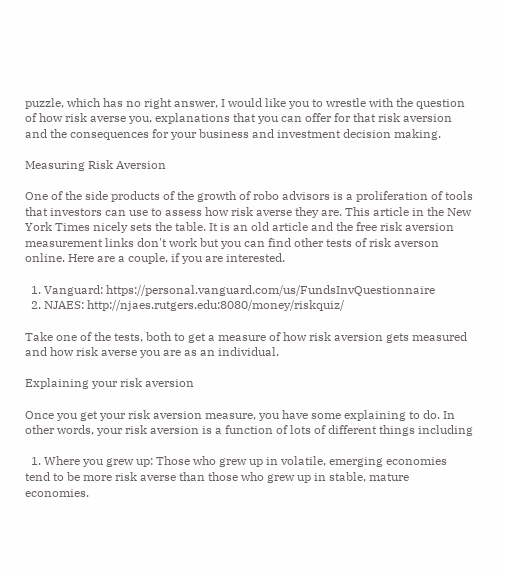puzzle, which has no right answer, I would like you to wrestle with the question of how risk averse you, explanations that you can offer for that risk aversion and the consequences for your business and investment decision making.

Measuring Risk Aversion

One of the side products of the growth of robo advisors is a proliferation of tools that investors can use to assess how risk averse they are. This article in the New York Times nicely sets the table. It is an old article and the free risk aversion measurement links don't work but you can find other tests of risk averson online. Here are a couple, if you are interested.

  1. Vanguard: https://personal.vanguard.com/us/FundsInvQuestionnaire
  2. NJAES: http://njaes.rutgers.edu:8080/money/riskquiz/

Take one of the tests, both to get a measure of how risk aversion gets measured and how risk averse you are as an individual.

Explaining your risk aversion

Once you get your risk aversion measure, you have some explaining to do. In other words, your risk aversion is a function of lots of different things including

  1. Where you grew up: Those who grew up in volatile, emerging economies tend to be more risk averse than those who grew up in stable, mature economies.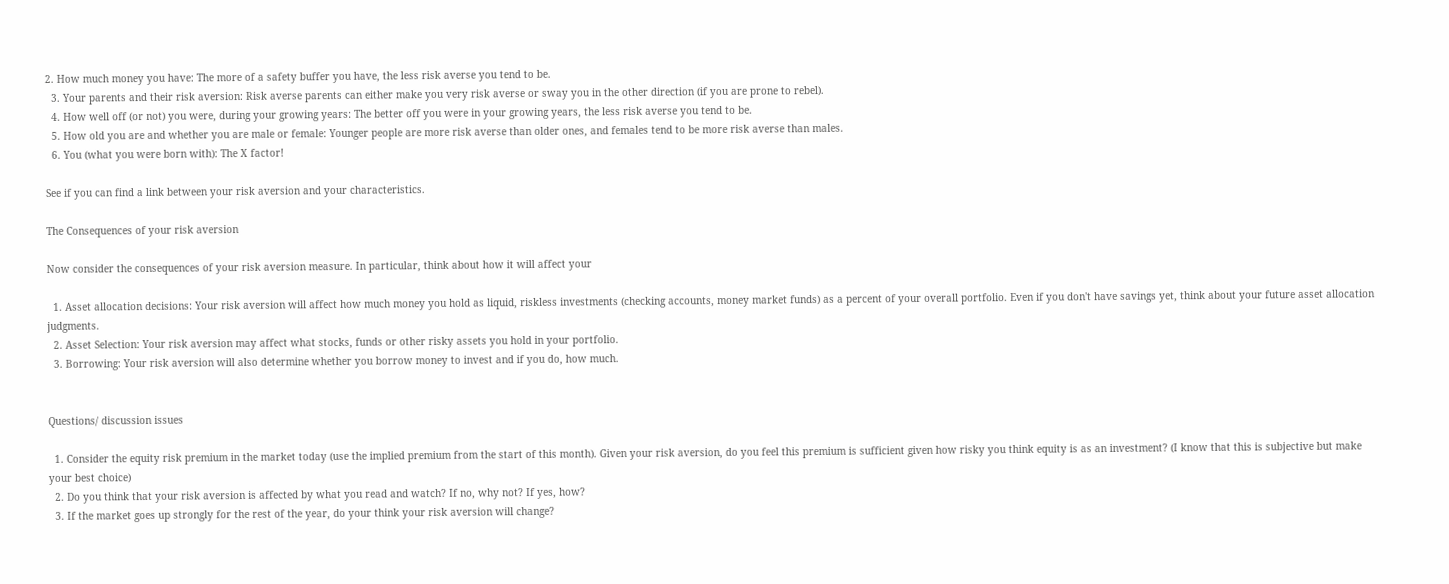2. How much money you have: The more of a safety buffer you have, the less risk averse you tend to be.
  3. Your parents and their risk aversion: Risk averse parents can either make you very risk averse or sway you in the other direction (if you are prone to rebel).
  4. How well off (or not) you were, during your growing years: The better off you were in your growing years, the less risk averse you tend to be.
  5. How old you are and whether you are male or female: Younger people are more risk averse than older ones, and females tend to be more risk averse than males.
  6. You (what you were born with): The X factor!

See if you can find a link between your risk aversion and your characteristics.

The Consequences of your risk aversion

Now consider the consequences of your risk aversion measure. In particular, think about how it will affect your

  1. Asset allocation decisions: Your risk aversion will affect how much money you hold as liquid, riskless investments (checking accounts, money market funds) as a percent of your overall portfolio. Even if you don't have savings yet, think about your future asset allocation judgments.
  2. Asset Selection: Your risk aversion may affect what stocks, funds or other risky assets you hold in your portfolio.
  3. Borrowing: Your risk aversion will also determine whether you borrow money to invest and if you do, how much.


Questions/ discussion issues

  1. Consider the equity risk premium in the market today (use the implied premium from the start of this month). Given your risk aversion, do you feel this premium is sufficient given how risky you think equity is as an investment? (I know that this is subjective but make your best choice)
  2. Do you think that your risk aversion is affected by what you read and watch? If no, why not? If yes, how?
  3. If the market goes up strongly for the rest of the year, do your think your risk aversion will change?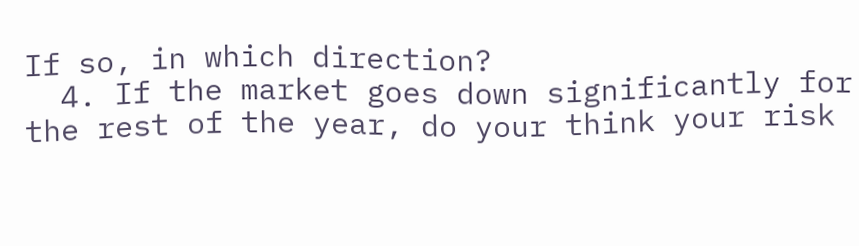If so, in which direction?
  4. If the market goes down significantly for the rest of the year, do your think your risk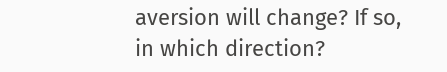aversion will change? If so, in which direction?